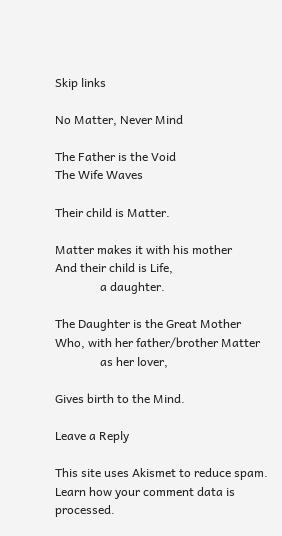Skip links

No Matter, Never Mind

The Father is the Void
The Wife Waves

Their child is Matter.

Matter makes it with his mother
And their child is Life,
               a daughter.

The Daughter is the Great Mother
Who, with her father/brother Matter
               as her lover,

Gives birth to the Mind.

Leave a Reply

This site uses Akismet to reduce spam. Learn how your comment data is processed.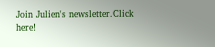Join Julien's newsletter.Click here!